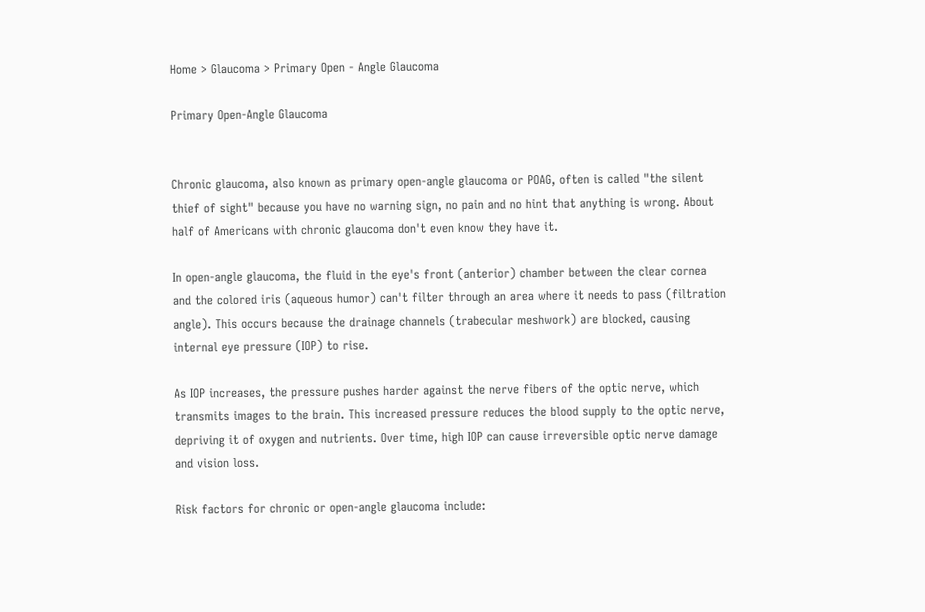Home > Glaucoma > Primary Open - Angle Glaucoma

Primary Open-Angle Glaucoma


Chronic glaucoma, also known as primary open-angle glaucoma or POAG, often is called "the silent thief of sight" because you have no warning sign, no pain and no hint that anything is wrong. About half of Americans with chronic glaucoma don't even know they have it.

In open-angle glaucoma, the fluid in the eye's front (anterior) chamber between the clear cornea and the colored iris (aqueous humor) can't filter through an area where it needs to pass (filtration angle). This occurs because the drainage channels (trabecular meshwork) are blocked, causing internal eye pressure (IOP) to rise.

As IOP increases, the pressure pushes harder against the nerve fibers of the optic nerve, which transmits images to the brain. This increased pressure reduces the blood supply to the optic nerve, depriving it of oxygen and nutrients. Over time, high IOP can cause irreversible optic nerve damage and vision loss.

Risk factors for chronic or open-angle glaucoma include: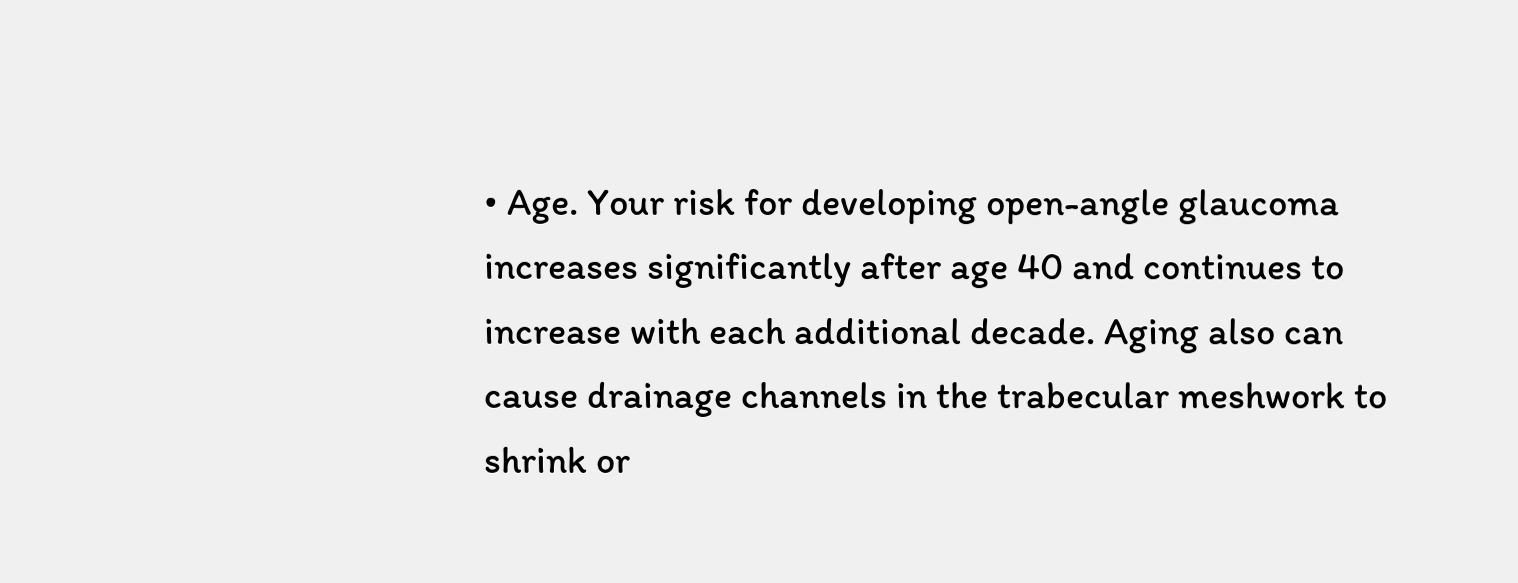• Age. Your risk for developing open-angle glaucoma increases significantly after age 40 and continues to increase with each additional decade. Aging also can cause drainage channels in the trabecular meshwork to shrink or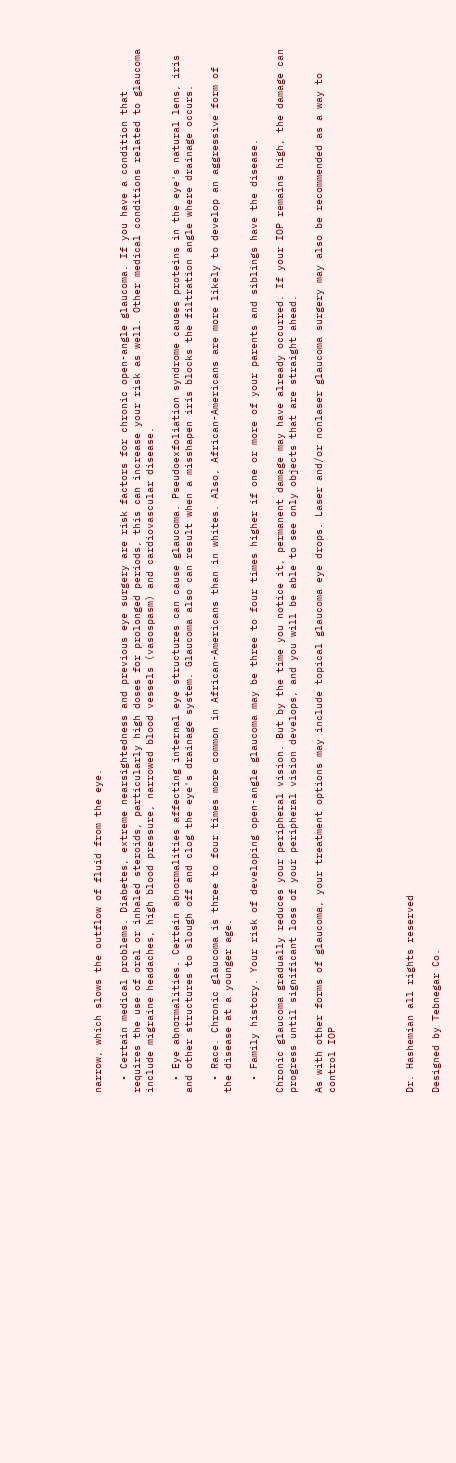narrow, which slows the outflow of fluid from the eye.

  • Certain medical problems. Diabetes, extreme nearsightedness and previous eye surgery are risk factors for chronic open-angle glaucoma. If you have a condition that requires the use of oral or inhaled steroids, particularly high doses for prolonged periods, this can increase your risk as well. Other medical conditions related to glaucoma include migraine headaches, high blood pressure, narrowed blood vessels (vasospasm) and cardiovascular disease.

  • Eye abnormalities. Certain abnormalities affecting internal eye structures can cause glaucoma. Pseudoexfoliation syndrome causes proteins in the eye's natural lens, iris and other structures to slough off and clog the eye's drainage system. Glaucoma also can result when a misshapen iris blocks the filtration angle where drainage occurs.

  • Race. Chronic glaucoma is three to four times more common in African-Americans than in whites. Also, African-Americans are more likely to develop an aggressive form of the disease at a younger age.

  • Family history. Your risk of developing open-angle glaucoma may be three to four times higher if one or more of your parents and siblings have the disease.

Chronic glaucoma gradually reduces your peripheral vision. But by the time you notice it, permanent damage may have already occurred. If your IOP remains high, the damage can progress until significant loss of your peripheral vision develops, and you will be able to see only objects that are straight ahead.

As with other forms of glaucoma, your treatment options may include topical glaucoma eye drops. Laser and/or nonlaser glaucoma surgery may also be recommended as a way to control IOP





Dr. Hashemian all rights reserved

Designed by Tebnegar Co.